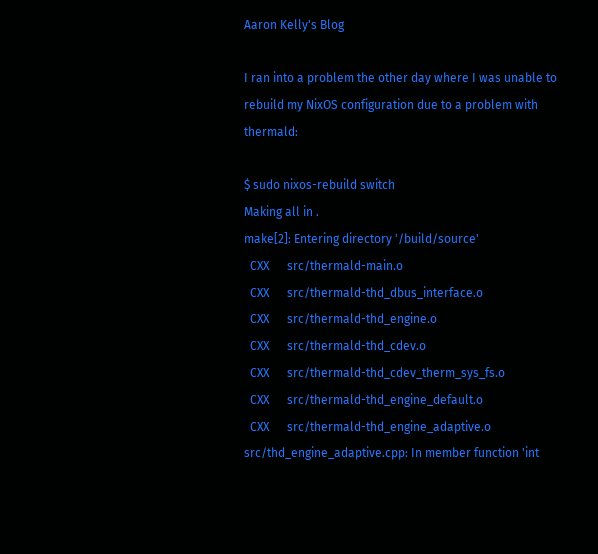Aaron Kelly's Blog

I ran into a problem the other day where I was unable to rebuild my NixOS configuration due to a problem with thermald:

$ sudo nixos-rebuild switch
Making all in .
make[2]: Entering directory '/build/source'
  CXX      src/thermald-main.o
  CXX      src/thermald-thd_dbus_interface.o
  CXX      src/thermald-thd_engine.o
  CXX      src/thermald-thd_cdev.o
  CXX      src/thermald-thd_cdev_therm_sys_fs.o
  CXX      src/thermald-thd_engine_default.o
  CXX      src/thermald-thd_engine_adaptive.o
src/thd_engine_adaptive.cpp: In member function 'int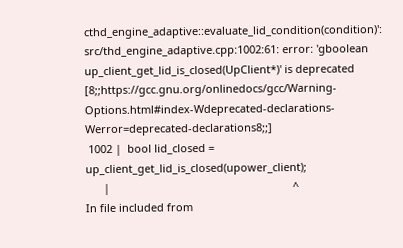cthd_engine_adaptive::evaluate_lid_condition(condition)':
src/thd_engine_adaptive.cpp:1002:61: error: 'gboolean up_client_get_lid_is_closed(UpClient*)' is deprecated [8;;https://gcc.gnu.org/onlinedocs/gcc/Warning-Options.html#index-Wdeprecated-declarations-Werror=deprecated-declarations8;;]
 1002 |  bool lid_closed = up_client_get_lid_is_closed(upower_client);
      |                                                             ^
In file included from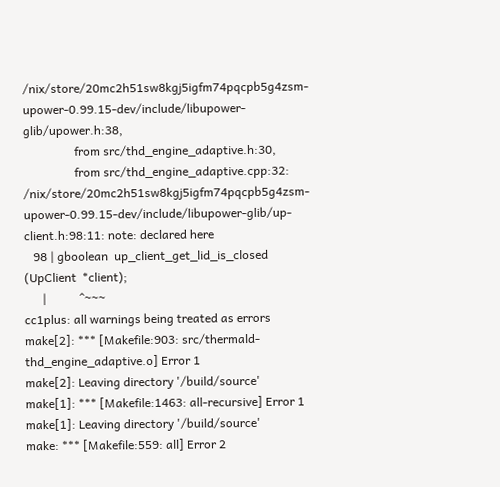/nix/store/20mc2h51sw8kgj5igfm74pqcpb5g4zsm-upower-0.99.15-dev/include/libupower-glib/upower.h:38,
                 from src/thd_engine_adaptive.h:30,
                 from src/thd_engine_adaptive.cpp:32:
/nix/store/20mc2h51sw8kgj5igfm74pqcpb5g4zsm-upower-0.99.15-dev/include/libupower-glib/up-client.h:98:11: note: declared here
   98 | gboolean  up_client_get_lid_is_closed  (UpClient  *client);
      |           ^~~~
cc1plus: all warnings being treated as errors
make[2]: *** [Makefile:903: src/thermald-thd_engine_adaptive.o] Error 1
make[2]: Leaving directory '/build/source'
make[1]: *** [Makefile:1463: all-recursive] Error 1
make[1]: Leaving directory '/build/source'
make: *** [Makefile:559: all] Error 2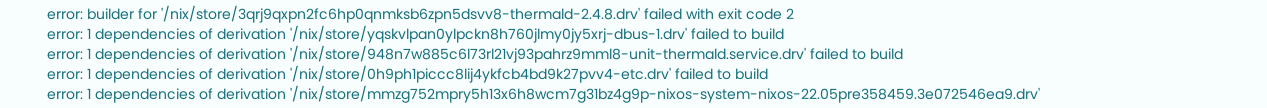error: builder for '/nix/store/3qrj9qxpn2fc6hp0qnmksb6zpn5dsvv8-thermald-2.4.8.drv' failed with exit code 2
error: 1 dependencies of derivation '/nix/store/yqskvlpan0ylpckn8h760jlmy0jy5xrj-dbus-1.drv' failed to build
error: 1 dependencies of derivation '/nix/store/948n7w885c6l73rl21vj93pahrz9mml8-unit-thermald.service.drv' failed to build
error: 1 dependencies of derivation '/nix/store/0h9ph1piccc8lij4ykfcb4bd9k27pvv4-etc.drv' failed to build
error: 1 dependencies of derivation '/nix/store/mmzg752mpry5h13x6h8wcm7g31bz4g9p-nixos-system-nixos-22.05pre358459.3e072546ea9.drv'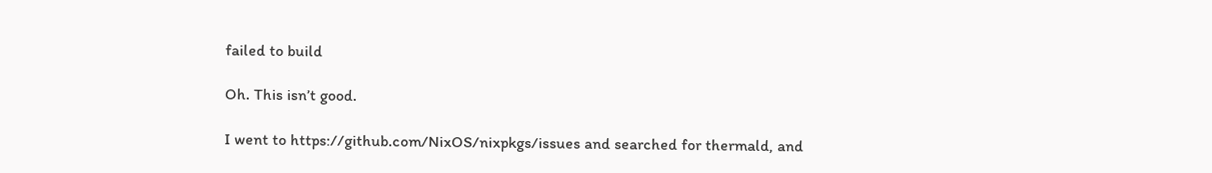failed to build

Oh. This isn’t good.

I went to https://github.com/NixOS/nixpkgs/issues and searched for thermald, and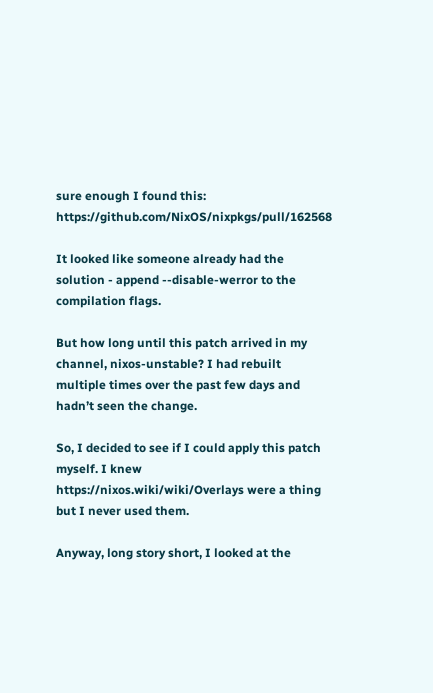sure enough I found this: https://github.com/NixOS/nixpkgs/pull/162568

It looked like someone already had the solution - append --disable-werror to the compilation flags.

But how long until this patch arrived in my channel, nixos-unstable? I had rebuilt multiple times over the past few days and hadn’t seen the change.

So, I decided to see if I could apply this patch myself. I knew https://nixos.wiki/wiki/Overlays were a thing but I never used them.

Anyway, long story short, I looked at the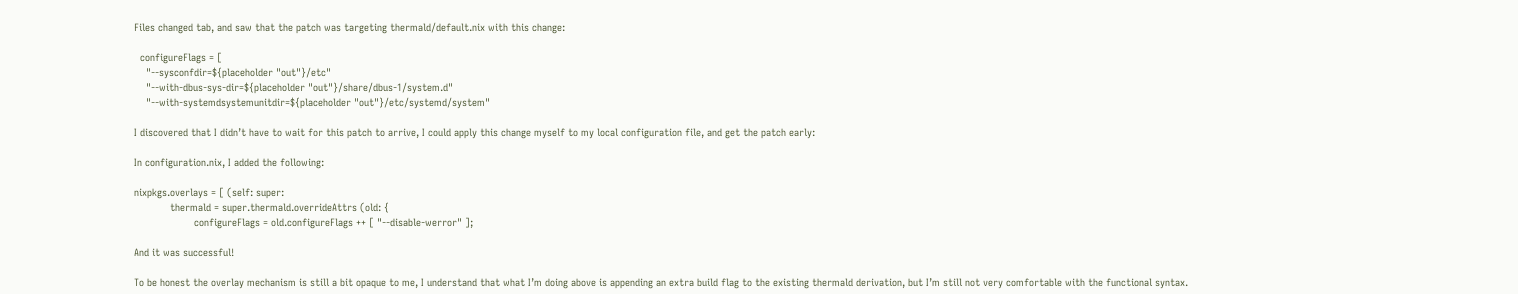Files changed tab, and saw that the patch was targeting thermald/default.nix with this change:

  configureFlags = [
    "--sysconfdir=${placeholder "out"}/etc"
    "--with-dbus-sys-dir=${placeholder "out"}/share/dbus-1/system.d"
    "--with-systemdsystemunitdir=${placeholder "out"}/etc/systemd/system"

I discovered that I didn’t have to wait for this patch to arrive, I could apply this change myself to my local configuration file, and get the patch early:

In configuration.nix, I added the following:

nixpkgs.overlays = [ (self: super:
            thermald = super.thermald.overrideAttrs (old: {
                    configureFlags = old.configureFlags ++ [ "--disable-werror" ];

And it was successful!

To be honest the overlay mechanism is still a bit opaque to me, I understand that what I’m doing above is appending an extra build flag to the existing thermald derivation, but I’m still not very comfortable with the functional syntax.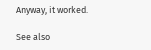Anyway, it worked.

See also